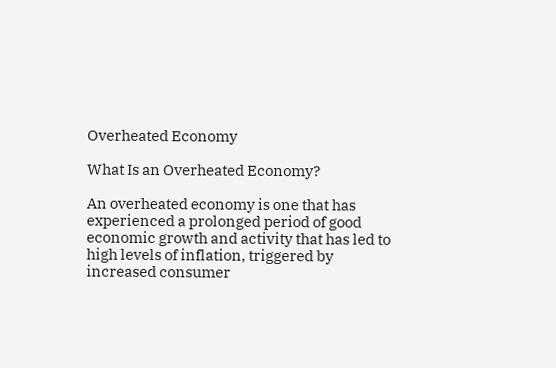Overheated Economy

What Is an Overheated Economy?

An overheated economy is one that has experienced a prolonged period of good economic growth and activity that has led to high levels of inflation, triggered by increased consumer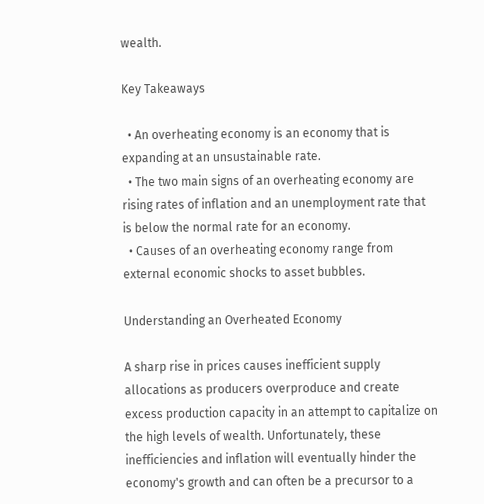wealth.

Key Takeaways

  • An overheating economy is an economy that is expanding at an unsustainable rate.
  • The two main signs of an overheating economy are rising rates of inflation and an unemployment rate that is below the normal rate for an economy.
  • Causes of an overheating economy range from external economic shocks to asset bubbles.

Understanding an Overheated Economy

A sharp rise in prices causes inefficient supply allocations as producers overproduce and create excess production capacity in an attempt to capitalize on the high levels of wealth. Unfortunately, these inefficiencies and inflation will eventually hinder the economy's growth and can often be a precursor to a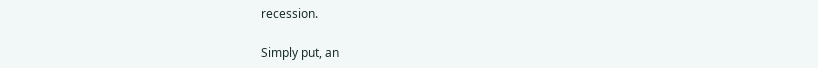recession.

Simply put, an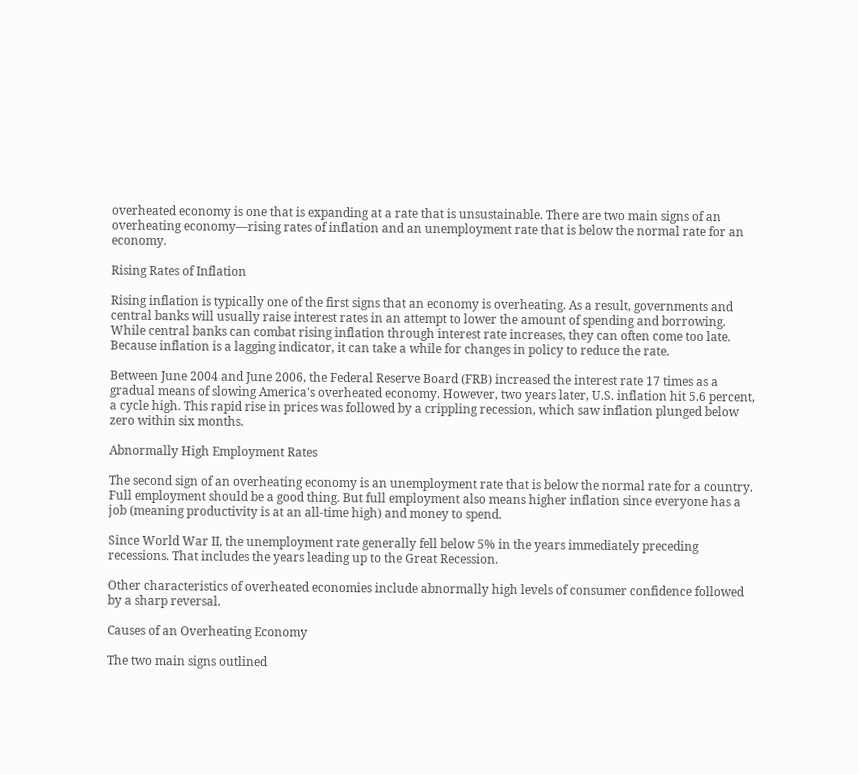overheated economy is one that is expanding at a rate that is unsustainable. There are two main signs of an overheating economy—rising rates of inflation and an unemployment rate that is below the normal rate for an economy.

Rising Rates of Inflation

Rising inflation is typically one of the first signs that an economy is overheating. As a result, governments and central banks will usually raise interest rates in an attempt to lower the amount of spending and borrowing. While central banks can combat rising inflation through interest rate increases, they can often come too late. Because inflation is a lagging indicator, it can take a while for changes in policy to reduce the rate.

Between June 2004 and June 2006, the Federal Reserve Board (FRB) increased the interest rate 17 times as a gradual means of slowing America's overheated economy. However, two years later, U.S. inflation hit 5.6 percent, a cycle high. This rapid rise in prices was followed by a crippling recession, which saw inflation plunged below zero within six months.

Abnormally High Employment Rates

The second sign of an overheating economy is an unemployment rate that is below the normal rate for a country. Full employment should be a good thing. But full employment also means higher inflation since everyone has a job (meaning productivity is at an all-time high) and money to spend.

Since World War II, the unemployment rate generally fell below 5% in the years immediately preceding recessions. That includes the years leading up to the Great Recession.

Other characteristics of overheated economies include abnormally high levels of consumer confidence followed by a sharp reversal.

Causes of an Overheating Economy

The two main signs outlined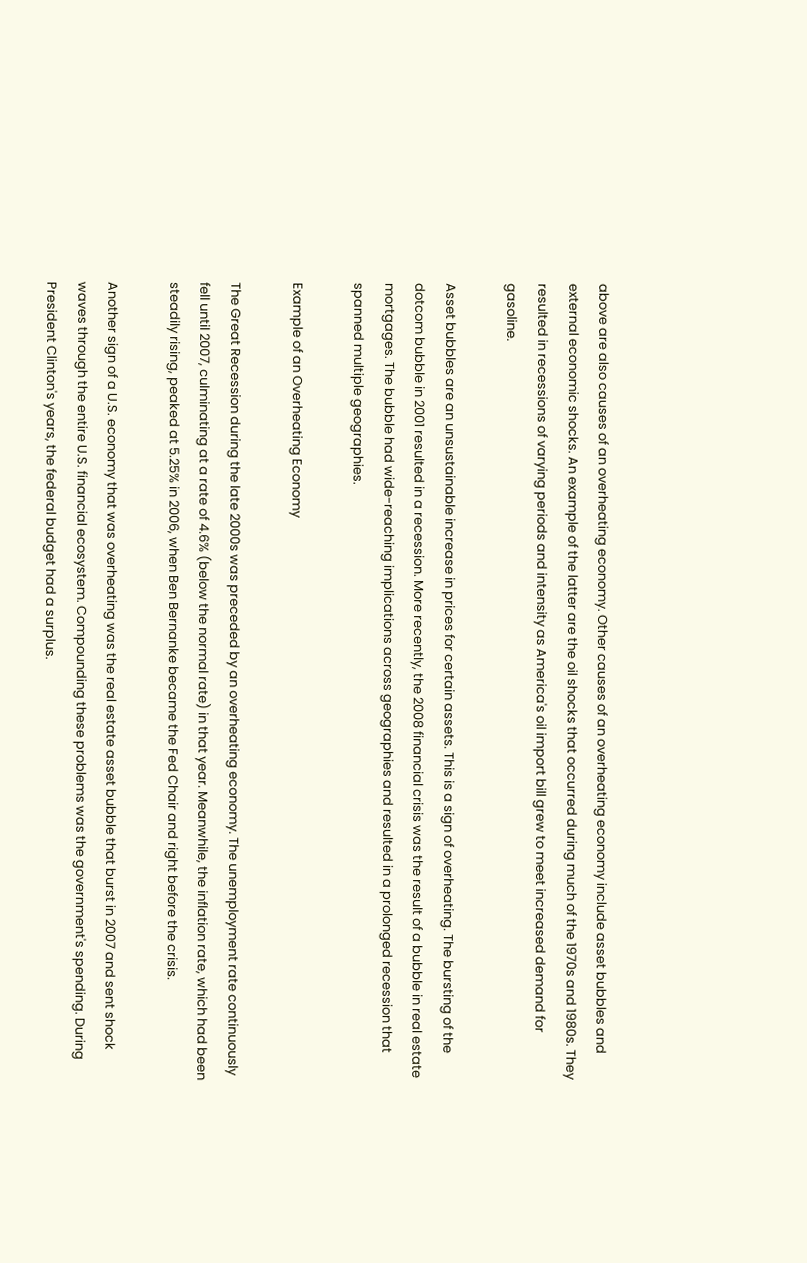above are also causes of an overheating economy. Other causes of an overheating economy include asset bubbles and external economic shocks. An example of the latter are the oil shocks that occurred during much of the 1970s and 1980s. They resulted in recessions of varying periods and intensity as America's oil import bill grew to meet increased demand for gasoline.

Asset bubbles are an unsustainable increase in prices for certain assets. This is a sign of overheating. The bursting of the dotcom bubble in 2001 resulted in a recession. More recently, the 2008 financial crisis was the result of a bubble in real estate mortgages. The bubble had wide-reaching implications across geographies and resulted in a prolonged recession that spanned multiple geographies.

Example of an Overheating Economy

The Great Recession during the late 2000s was preceded by an overheating economy. The unemployment rate continuously fell until 2007, culminating at a rate of 4.6% (below the normal rate) in that year. Meanwhile, the inflation rate, which had been steadily rising, peaked at 5.25% in 2006, when Ben Bernanke became the Fed Chair and right before the crisis.

Another sign of a U.S. economy that was overheating was the real estate asset bubble that burst in 2007 and sent shock waves through the entire U.S. financial ecosystem. Compounding these problems was the government's spending. During President Clinton's years, the federal budget had a surplus.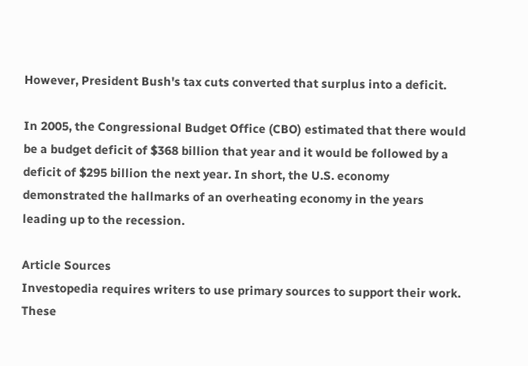However, President Bush's tax cuts converted that surplus into a deficit.

In 2005, the Congressional Budget Office (CBO) estimated that there would be a budget deficit of $368 billion that year and it would be followed by a deficit of $295 billion the next year. In short, the U.S. economy demonstrated the hallmarks of an overheating economy in the years leading up to the recession.

Article Sources
Investopedia requires writers to use primary sources to support their work. These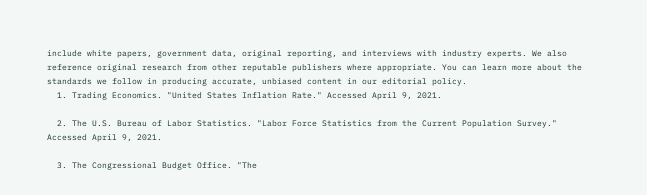include white papers, government data, original reporting, and interviews with industry experts. We also reference original research from other reputable publishers where appropriate. You can learn more about the standards we follow in producing accurate, unbiased content in our editorial policy.
  1. Trading Economics. "United States Inflation Rate." Accessed April 9, 2021.

  2. The U.S. Bureau of Labor Statistics. "Labor Force Statistics from the Current Population Survey." Accessed April 9, 2021.

  3. The Congressional Budget Office. "The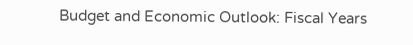Budget and Economic Outlook: Fiscal Years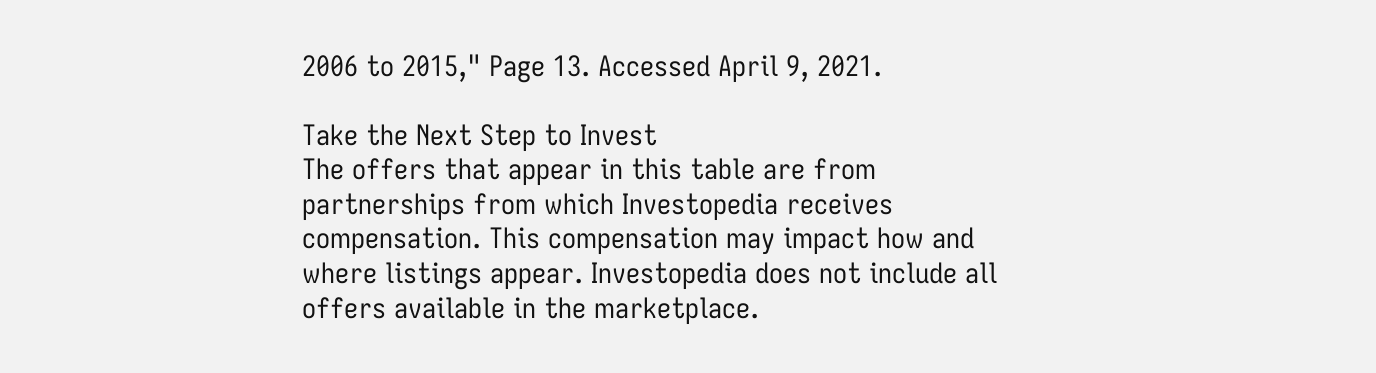2006 to 2015," Page 13. Accessed April 9, 2021.

Take the Next Step to Invest
The offers that appear in this table are from partnerships from which Investopedia receives compensation. This compensation may impact how and where listings appear. Investopedia does not include all offers available in the marketplace.